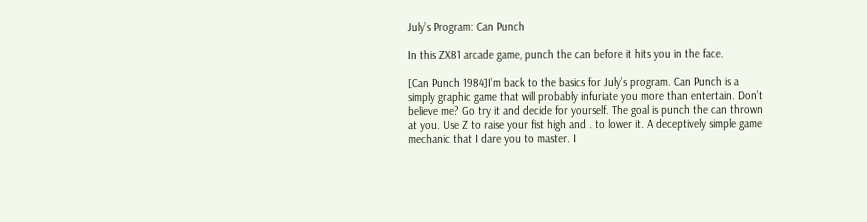July’s Program: Can Punch

In this ZX81 arcade game, punch the can before it hits you in the face.

[Can Punch 1984]I’m back to the basics for July’s program. Can Punch is a simply graphic game that will probably infuriate you more than entertain. Don’t believe me? Go try it and decide for yourself. The goal is punch the can thrown at you. Use Z to raise your fist high and . to lower it. A deceptively simple game mechanic that I dare you to master. I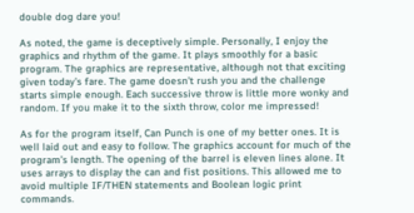double dog dare you!

As noted, the game is deceptively simple. Personally, I enjoy the graphics and rhythm of the game. It plays smoothly for a basic program. The graphics are representative, although not that exciting given today’s fare. The game doesn’t rush you and the challenge starts simple enough. Each successive throw is little more wonky and random. If you make it to the sixth throw, color me impressed!

As for the program itself, Can Punch is one of my better ones. It is well laid out and easy to follow. The graphics account for much of the program’s length. The opening of the barrel is eleven lines alone. It uses arrays to display the can and fist positions. This allowed me to avoid multiple IF/THEN statements and Boolean logic print commands.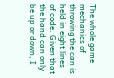The whole game mechanics of throwing the can is held in eight lines of code. Given that the hand can only be up or down, I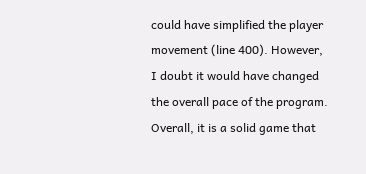could have simplified the player movement (line 400). However, I doubt it would have changed the overall pace of the program. Overall, it is a solid game that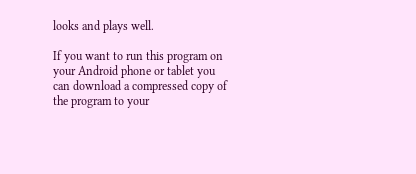looks and plays well.

If you want to run this program on your Android phone or tablet you can download a compressed copy of the program to your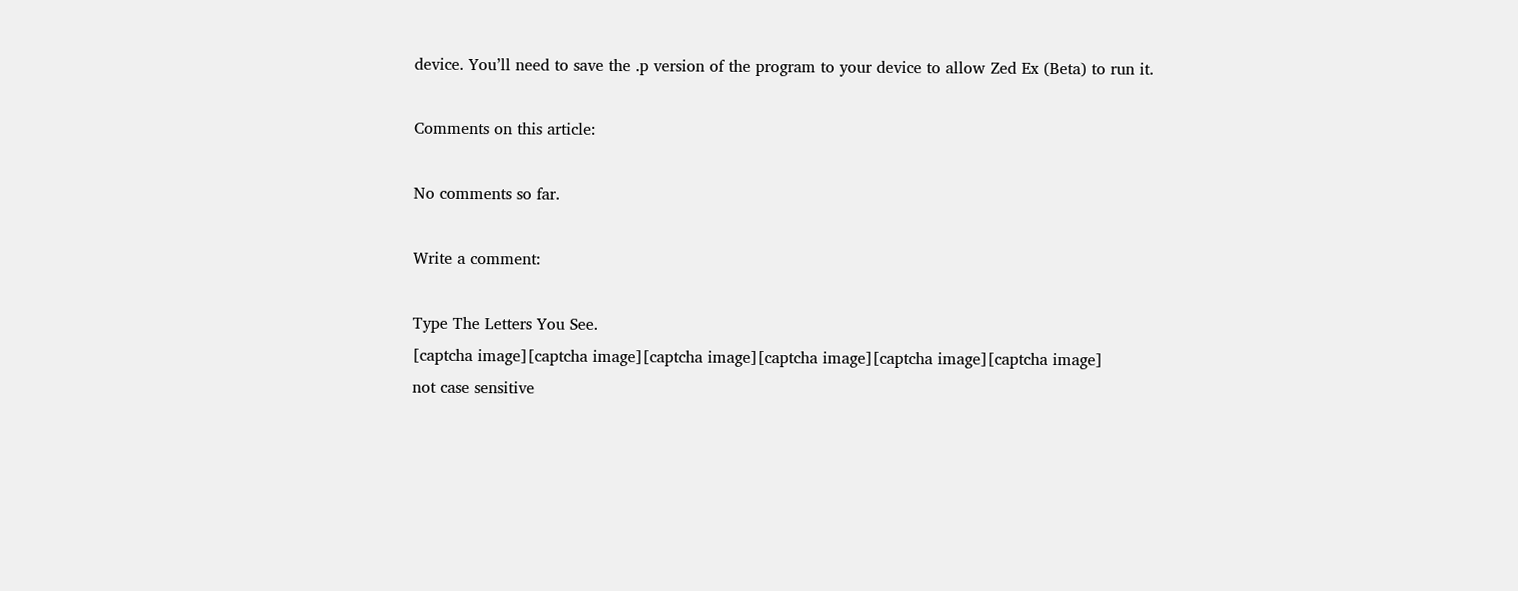device. You’ll need to save the .p version of the program to your device to allow Zed Ex (Beta) to run it.

Comments on this article:

No comments so far.

Write a comment:

Type The Letters You See.
[captcha image][captcha image][captcha image][captcha image][captcha image][captcha image]
not case sensitive